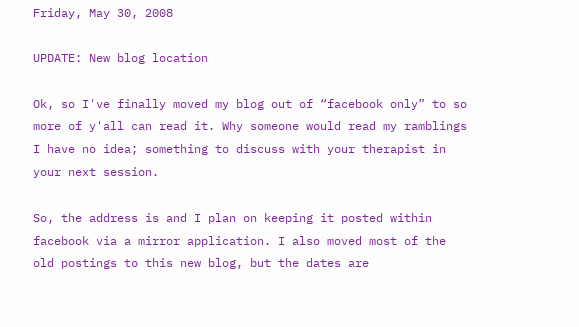Friday, May 30, 2008

UPDATE: New blog location

Ok, so I've finally moved my blog out of “facebook only” to so more of y'all can read it. Why someone would read my ramblings I have no idea; something to discuss with your therapist in your next session.

So, the address is and I plan on keeping it posted within facebook via a mirror application. I also moved most of the old postings to this new blog, but the dates are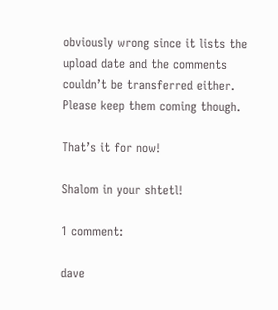obviously wrong since it lists the upload date and the comments couldn’t be transferred either. Please keep them coming though.

That’s it for now!

Shalom in your shtetl!

1 comment:

dave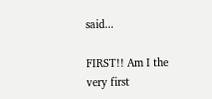said...

FIRST!! Am I the very first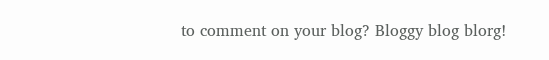to comment on your blog? Bloggy blog blorg!